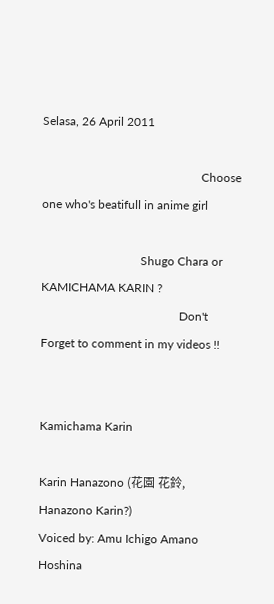Selasa, 26 April 2011

                                                     Choose one who's beatifull in anime girl

                                 Shugo Chara or KAMICHAMA KARIN ?
                                              Don't  Forget to comment in my videos !!


Kamichama Karin

Karin Hanazono (花園 花鈴, Hanazono Karin?)
Voiced by: Amu Ichigo Amano Hoshina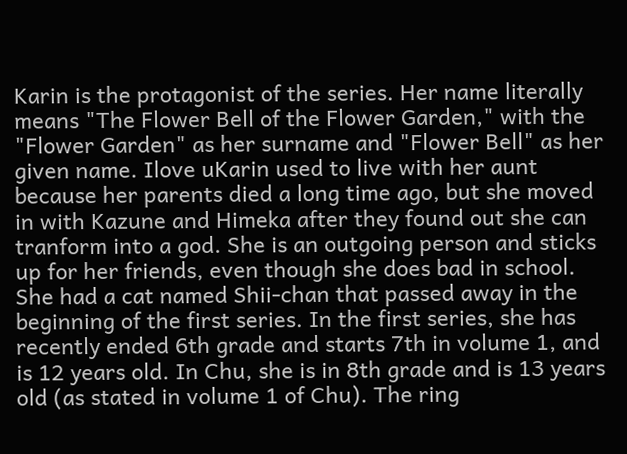Karin is the protagonist of the series. Her name literally means "The Flower Bell of the Flower Garden," with the "Flower Garden" as her surname and "Flower Bell" as her given name. Ilove uKarin used to live with her aunt because her parents died a long time ago, but she moved in with Kazune and Himeka after they found out she can tranform into a god. She is an outgoing person and sticks up for her friends, even though she does bad in school. She had a cat named Shii-chan that passed away in the beginning of the first series. In the first series, she has recently ended 6th grade and starts 7th in volume 1, and is 12 years old. In Chu, she is in 8th grade and is 13 years old (as stated in volume 1 of Chu). The ring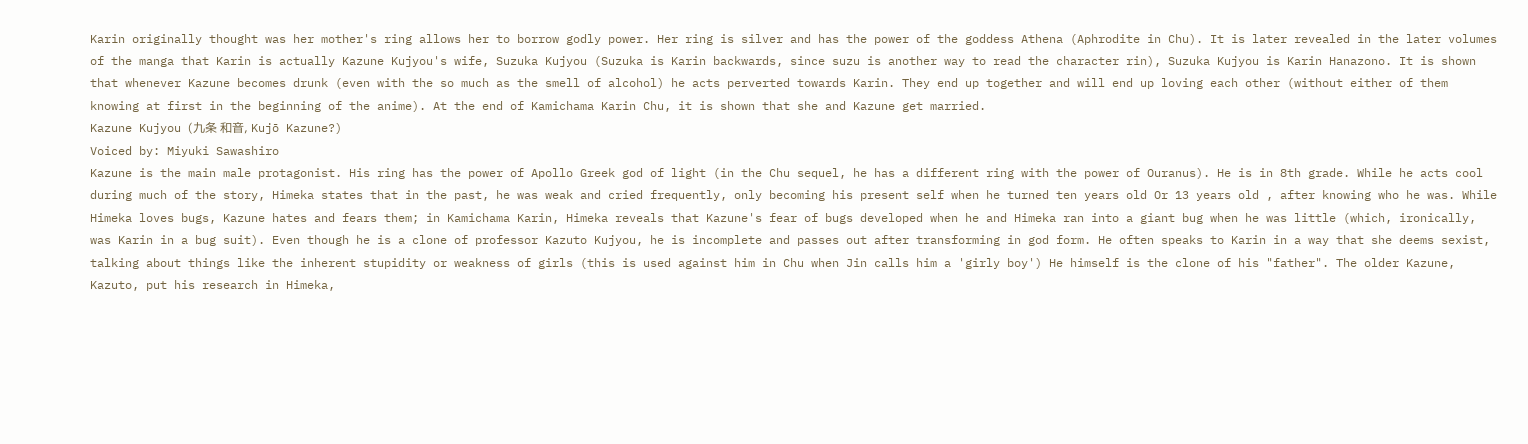Karin originally thought was her mother's ring allows her to borrow godly power. Her ring is silver and has the power of the goddess Athena (Aphrodite in Chu). It is later revealed in the later volumes of the manga that Karin is actually Kazune Kujyou's wife, Suzuka Kujyou (Suzuka is Karin backwards, since suzu is another way to read the character rin), Suzuka Kujyou is Karin Hanazono. It is shown that whenever Kazune becomes drunk (even with the so much as the smell of alcohol) he acts perverted towards Karin. They end up together and will end up loving each other (without either of them knowing at first in the beginning of the anime). At the end of Kamichama Karin Chu, it is shown that she and Kazune get married.
Kazune Kujyou (九条 和音, Kujō Kazune?)
Voiced by: Miyuki Sawashiro
Kazune is the main male protagonist. His ring has the power of Apollo Greek god of light (in the Chu sequel, he has a different ring with the power of Ouranus). He is in 8th grade. While he acts cool during much of the story, Himeka states that in the past, he was weak and cried frequently, only becoming his present self when he turned ten years old Or 13 years old , after knowing who he was. While Himeka loves bugs, Kazune hates and fears them; in Kamichama Karin, Himeka reveals that Kazune's fear of bugs developed when he and Himeka ran into a giant bug when he was little (which, ironically, was Karin in a bug suit). Even though he is a clone of professor Kazuto Kujyou, he is incomplete and passes out after transforming in god form. He often speaks to Karin in a way that she deems sexist, talking about things like the inherent stupidity or weakness of girls (this is used against him in Chu when Jin calls him a 'girly boy') He himself is the clone of his "father". The older Kazune, Kazuto, put his research in Himeka,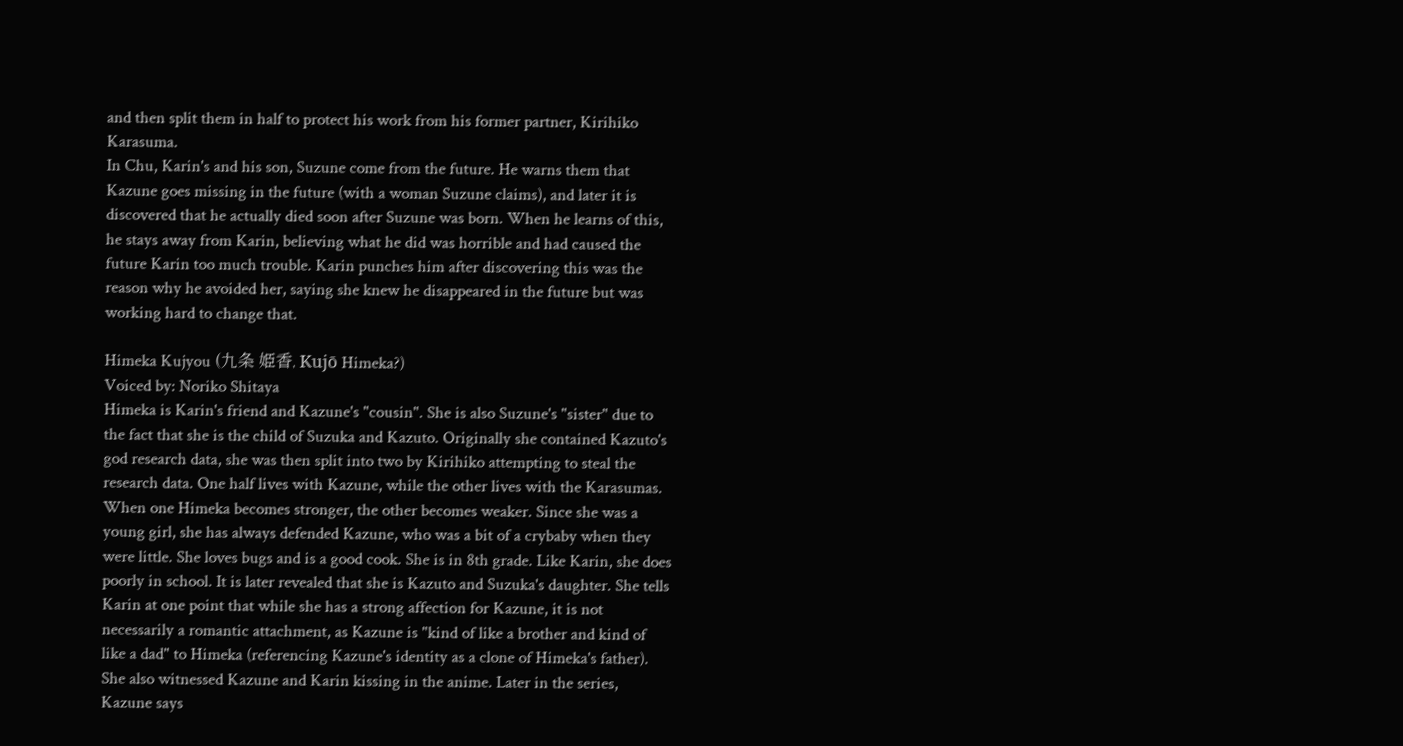and then split them in half to protect his work from his former partner, Kirihiko Karasuma.
In Chu, Karin's and his son, Suzune come from the future. He warns them that Kazune goes missing in the future (with a woman Suzune claims), and later it is discovered that he actually died soon after Suzune was born. When he learns of this, he stays away from Karin, believing what he did was horrible and had caused the future Karin too much trouble. Karin punches him after discovering this was the reason why he avoided her, saying she knew he disappeared in the future but was working hard to change that.

Himeka Kujyou (九条 姫香, Kujō Himeka?)
Voiced by: Noriko Shitaya
Himeka is Karin's friend and Kazune's "cousin". She is also Suzune's "sister" due to the fact that she is the child of Suzuka and Kazuto. Originally she contained Kazuto's god research data, she was then split into two by Kirihiko attempting to steal the research data. One half lives with Kazune, while the other lives with the Karasumas. When one Himeka becomes stronger, the other becomes weaker. Since she was a young girl, she has always defended Kazune, who was a bit of a crybaby when they were little. She loves bugs and is a good cook. She is in 8th grade. Like Karin, she does poorly in school. It is later revealed that she is Kazuto and Suzuka's daughter. She tells Karin at one point that while she has a strong affection for Kazune, it is not necessarily a romantic attachment, as Kazune is "kind of like a brother and kind of like a dad" to Himeka (referencing Kazune's identity as a clone of Himeka's father).
She also witnessed Kazune and Karin kissing in the anime. Later in the series, Kazune says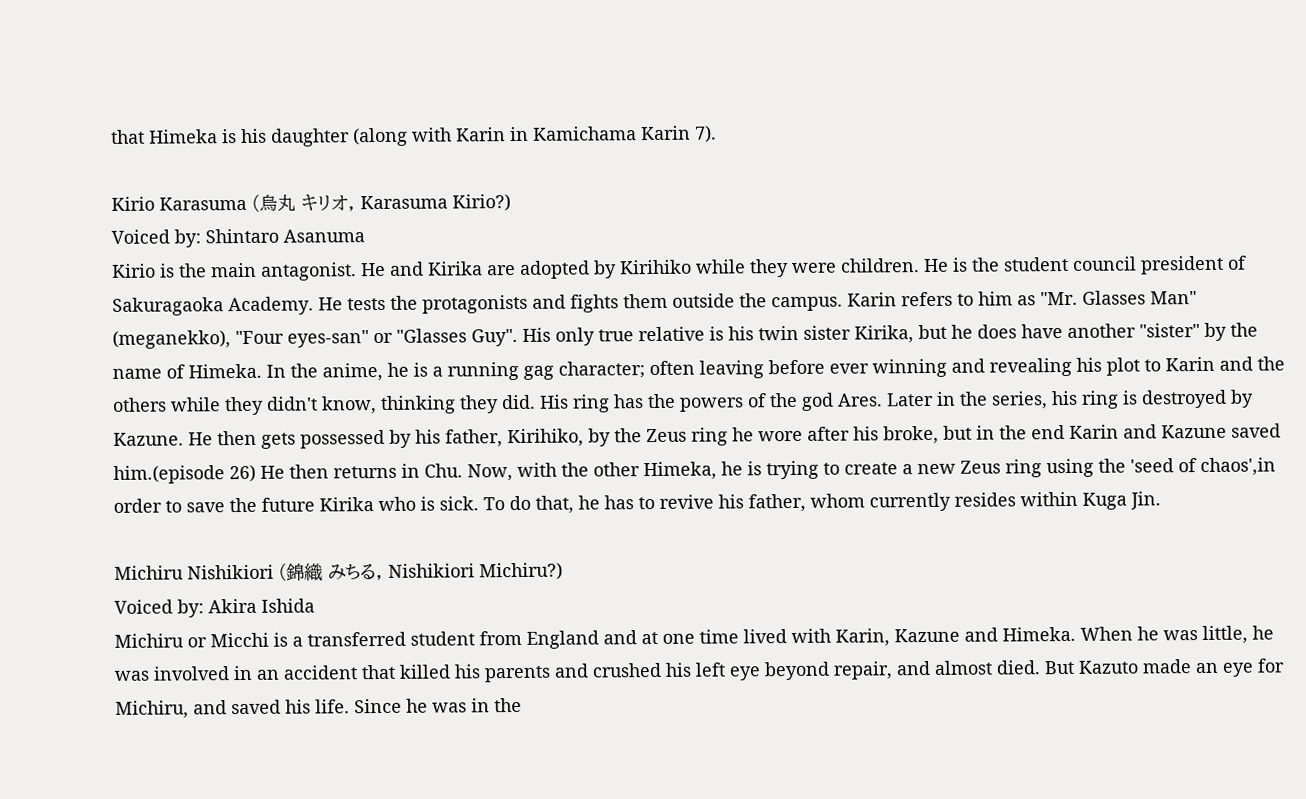that Himeka is his daughter (along with Karin in Kamichama Karin 7).

Kirio Karasuma (烏丸 キリオ, Karasuma Kirio?)
Voiced by: Shintaro Asanuma
Kirio is the main antagonist. He and Kirika are adopted by Kirihiko while they were children. He is the student council president of Sakuragaoka Academy. He tests the protagonists and fights them outside the campus. Karin refers to him as "Mr. Glasses Man" (meganekko), "Four eyes-san" or "Glasses Guy". His only true relative is his twin sister Kirika, but he does have another "sister" by the name of Himeka. In the anime, he is a running gag character; often leaving before ever winning and revealing his plot to Karin and the others while they didn't know, thinking they did. His ring has the powers of the god Ares. Later in the series, his ring is destroyed by Kazune. He then gets possessed by his father, Kirihiko, by the Zeus ring he wore after his broke, but in the end Karin and Kazune saved him.(episode 26) He then returns in Chu. Now, with the other Himeka, he is trying to create a new Zeus ring using the 'seed of chaos',in order to save the future Kirika who is sick. To do that, he has to revive his father, whom currently resides within Kuga Jin.

Michiru Nishikiori (錦織 みちる, Nishikiori Michiru?)
Voiced by: Akira Ishida
Michiru or Micchi is a transferred student from England and at one time lived with Karin, Kazune and Himeka. When he was little, he was involved in an accident that killed his parents and crushed his left eye beyond repair, and almost died. But Kazuto made an eye for Michiru, and saved his life. Since he was in the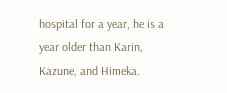hospital for a year, he is a year older than Karin, Kazune, and Himeka.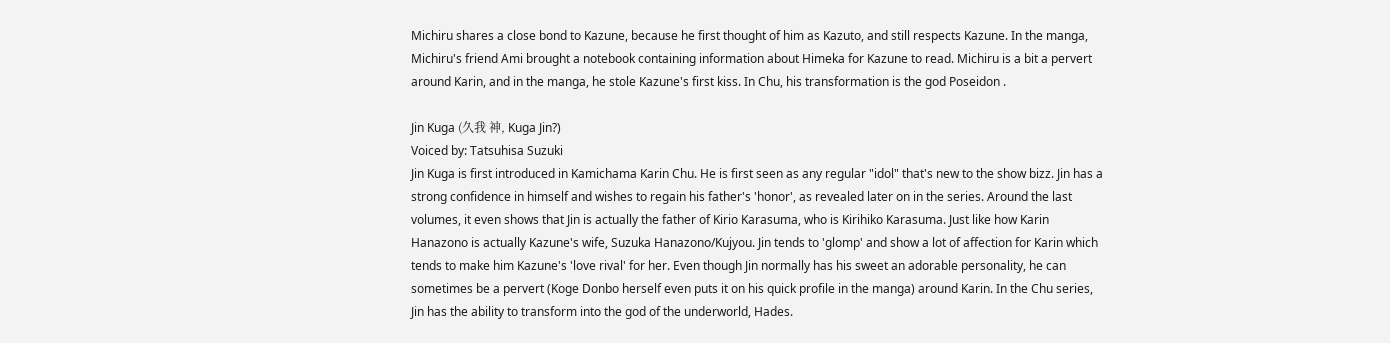Michiru shares a close bond to Kazune, because he first thought of him as Kazuto, and still respects Kazune. In the manga, Michiru's friend Ami brought a notebook containing information about Himeka for Kazune to read. Michiru is a bit a pervert around Karin, and in the manga, he stole Kazune's first kiss. In Chu, his transformation is the god Poseidon .

Jin Kuga (久我 神, Kuga Jin?)
Voiced by: Tatsuhisa Suzuki
Jin Kuga is first introduced in Kamichama Karin Chu. He is first seen as any regular "idol" that's new to the show bizz. Jin has a strong confidence in himself and wishes to regain his father's 'honor', as revealed later on in the series. Around the last volumes, it even shows that Jin is actually the father of Kirio Karasuma, who is Kirihiko Karasuma. Just like how Karin Hanazono is actually Kazune's wife, Suzuka Hanazono/Kujyou. Jin tends to 'glomp' and show a lot of affection for Karin which tends to make him Kazune's 'love rival' for her. Even though Jin normally has his sweet an adorable personality, he can sometimes be a pervert (Koge Donbo herself even puts it on his quick profile in the manga) around Karin. In the Chu series, Jin has the ability to transform into the god of the underworld, Hades.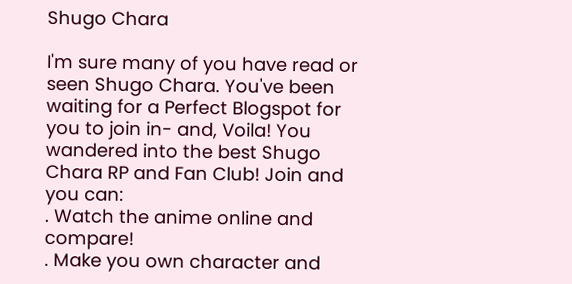Shugo Chara

I'm sure many of you have read or seen Shugo Chara. You've been waiting for a Perfect Blogspot for you to join in- and, Voila! You wandered into the best Shugo Chara RP and Fan Club! Join and you can:
. Watch the anime online and compare!
. Make you own character and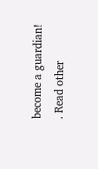become a guardian!
. Read other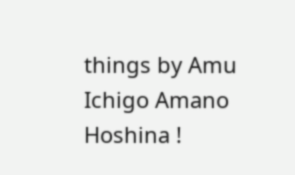things by Amu Ichigo Amano Hoshina !